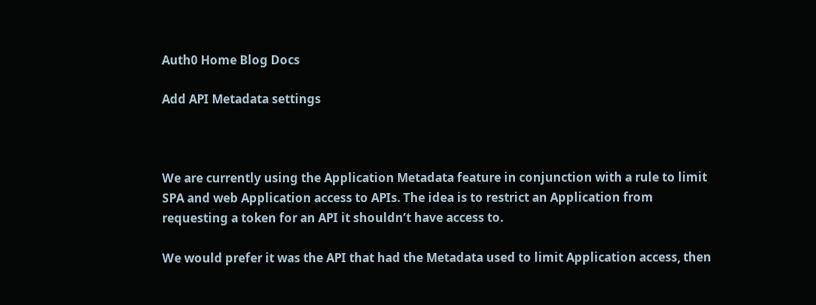Auth0 Home Blog Docs

Add API Metadata settings



We are currently using the Application Metadata feature in conjunction with a rule to limit SPA and web Application access to APIs. The idea is to restrict an Application from requesting a token for an API it shouldn’t have access to.

We would prefer it was the API that had the Metadata used to limit Application access, then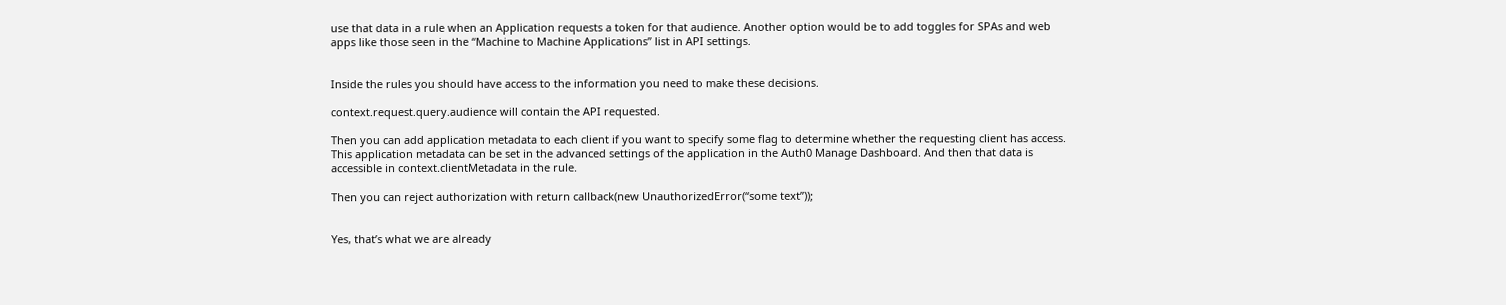use that data in a rule when an Application requests a token for that audience. Another option would be to add toggles for SPAs and web apps like those seen in the “Machine to Machine Applications” list in API settings.


Inside the rules you should have access to the information you need to make these decisions.

context.request.query.audience will contain the API requested.

Then you can add application metadata to each client if you want to specify some flag to determine whether the requesting client has access. This application metadata can be set in the advanced settings of the application in the Auth0 Manage Dashboard. And then that data is accessible in context.clientMetadata in the rule.

Then you can reject authorization with return callback(new UnauthorizedError(“some text”));


Yes, that’s what we are already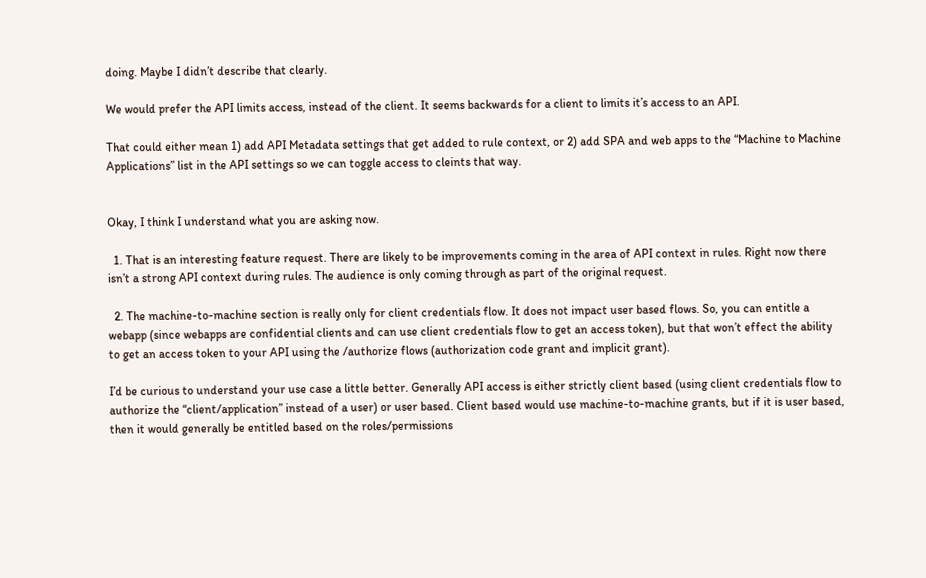doing. Maybe I didn’t describe that clearly.

We would prefer the API limits access, instead of the client. It seems backwards for a client to limits it’s access to an API.

That could either mean 1) add API Metadata settings that get added to rule context, or 2) add SPA and web apps to the “Machine to Machine Applications” list in the API settings so we can toggle access to cleints that way.


Okay, I think I understand what you are asking now.

  1. That is an interesting feature request. There are likely to be improvements coming in the area of API context in rules. Right now there isn’t a strong API context during rules. The audience is only coming through as part of the original request.

  2. The machine-to-machine section is really only for client credentials flow. It does not impact user based flows. So, you can entitle a webapp (since webapps are confidential clients and can use client credentials flow to get an access token), but that won’t effect the ability to get an access token to your API using the /authorize flows (authorization code grant and implicit grant).

I’d be curious to understand your use case a little better. Generally API access is either strictly client based (using client credentials flow to authorize the “client/application” instead of a user) or user based. Client based would use machine-to-machine grants, but if it is user based, then it would generally be entitled based on the roles/permissions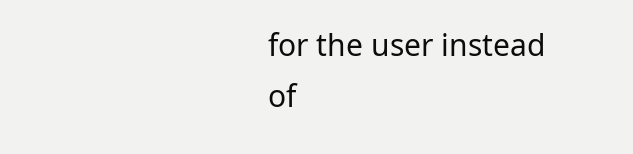for the user instead of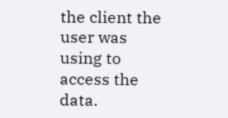the client the user was using to access the data.